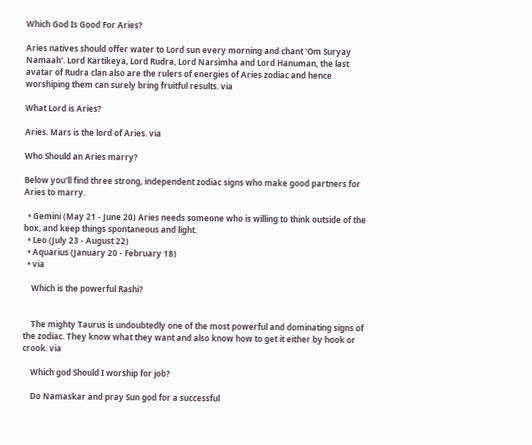Which God Is Good For Aries?

Aries natives should offer water to Lord sun every morning and chant 'Om Suryay Namaah'. Lord Kartikeya, Lord Rudra, Lord Narsimha and Lord Hanuman, the last avatar of Rudra clan also are the rulers of energies of Aries zodiac and hence worshiping them can surely bring fruitful results. via

What Lord is Aries?

Aries. Mars is the lord of Aries. via

Who Should an Aries marry?

Below you'll find three strong, independent zodiac signs who make good partners for Aries to marry.

  • Gemini (May 21 - June 20) Aries needs someone who is willing to think outside of the box, and keep things spontaneous and light.
  • Leo (July 23 - August 22)
  • Aquarius (January 20 - February 18)
  • via

    Which is the powerful Rashi?


    The mighty Taurus is undoubtedly one of the most powerful and dominating signs of the zodiac. They know what they want and also know how to get it either by hook or crook. via

    Which god Should I worship for job?

    Do Namaskar and pray Sun god for a successful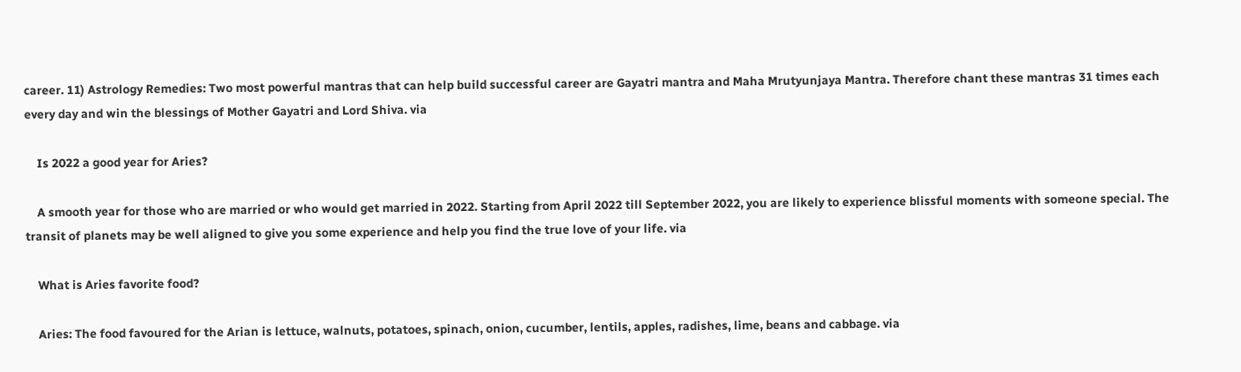career. 11) Astrology Remedies: Two most powerful mantras that can help build successful career are Gayatri mantra and Maha Mrutyunjaya Mantra. Therefore chant these mantras 31 times each every day and win the blessings of Mother Gayatri and Lord Shiva. via

    Is 2022 a good year for Aries?

    A smooth year for those who are married or who would get married in 2022. Starting from April 2022 till September 2022, you are likely to experience blissful moments with someone special. The transit of planets may be well aligned to give you some experience and help you find the true love of your life. via

    What is Aries favorite food?

    Aries: The food favoured for the Arian is lettuce, walnuts, potatoes, spinach, onion, cucumber, lentils, apples, radishes, lime, beans and cabbage. via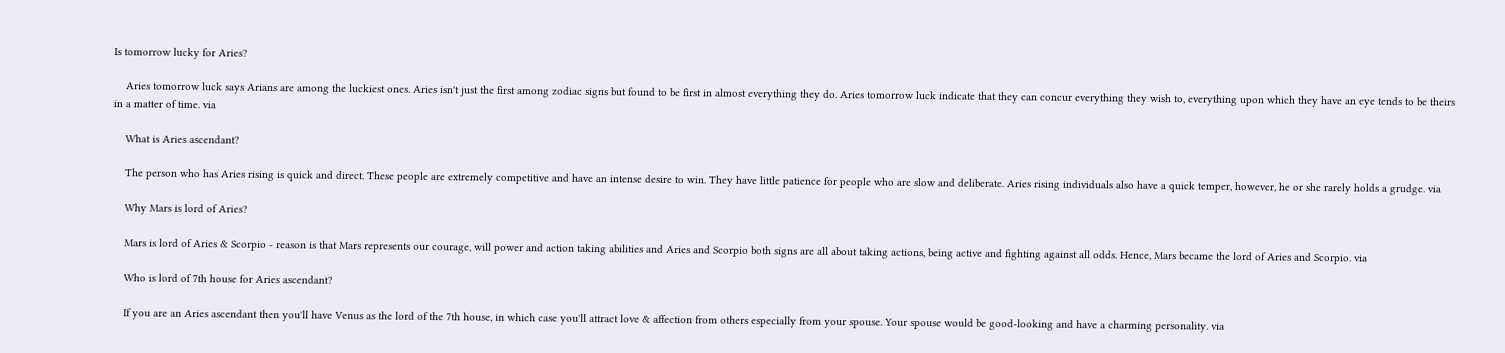Is tomorrow lucky for Aries?

    Aries tomorrow luck says Arians are among the luckiest ones. Aries isn't just the first among zodiac signs but found to be first in almost everything they do. Aries tomorrow luck indicate that they can concur everything they wish to, everything upon which they have an eye tends to be theirs in a matter of time. via

    What is Aries ascendant?

    The person who has Aries rising is quick and direct. These people are extremely competitive and have an intense desire to win. They have little patience for people who are slow and deliberate. Aries rising individuals also have a quick temper, however, he or she rarely holds a grudge. via

    Why Mars is lord of Aries?

    Mars is lord of Aries & Scorpio - reason is that Mars represents our courage, will power and action taking abilities and Aries and Scorpio both signs are all about taking actions, being active and fighting against all odds. Hence, Mars became the lord of Aries and Scorpio. via

    Who is lord of 7th house for Aries ascendant?

    If you are an Aries ascendant then you'll have Venus as the lord of the 7th house, in which case you'll attract love & affection from others especially from your spouse. Your spouse would be good-looking and have a charming personality. via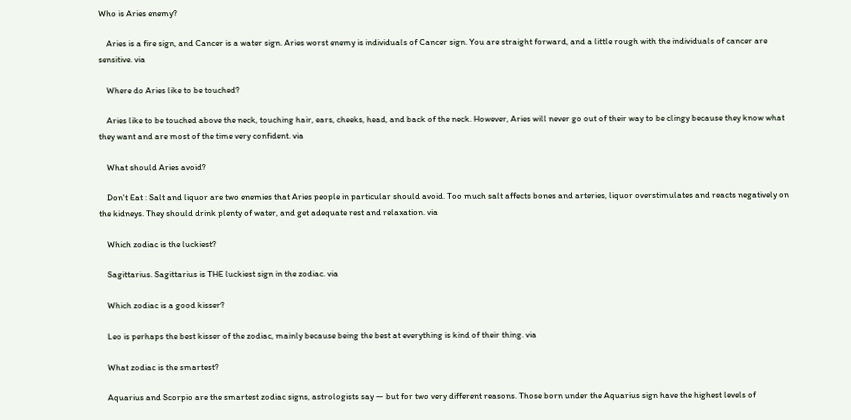Who is Aries enemy?

    Aries is a fire sign, and Cancer is a water sign. Aries worst enemy is individuals of Cancer sign. You are straight forward, and a little rough with the individuals of cancer are sensitive. via

    Where do Aries like to be touched?

    Aries like to be touched above the neck, touching hair, ears, cheeks, head, and back of the neck. However, Aries will never go out of their way to be clingy because they know what they want and are most of the time very confident. via

    What should Aries avoid?

    Don't Eat : Salt and liquor are two enemies that Aries people in particular should avoid. Too much salt affects bones and arteries, liquor overstimulates and reacts negatively on the kidneys. They should drink plenty of water, and get adequate rest and relaxation. via

    Which zodiac is the luckiest?

    Sagittarius. Sagittarius is THE luckiest sign in the zodiac. via

    Which zodiac is a good kisser?

    Leo is perhaps the best kisser of the zodiac, mainly because being the best at everything is kind of their thing. via

    What zodiac is the smartest?

    Aquarius and Scorpio are the smartest zodiac signs, astrologists say — but for two very different reasons. Those born under the Aquarius sign have the highest levels of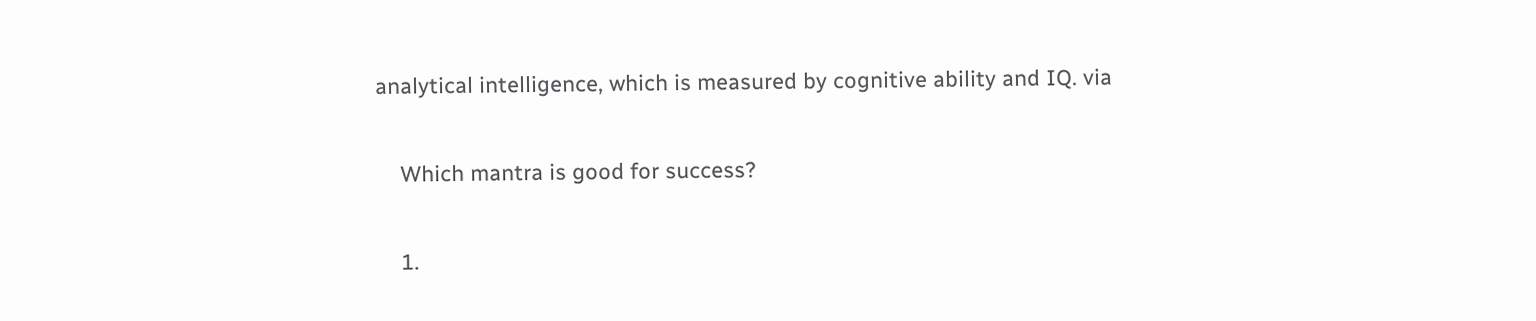analytical intelligence, which is measured by cognitive ability and IQ. via

    Which mantra is good for success?

    1.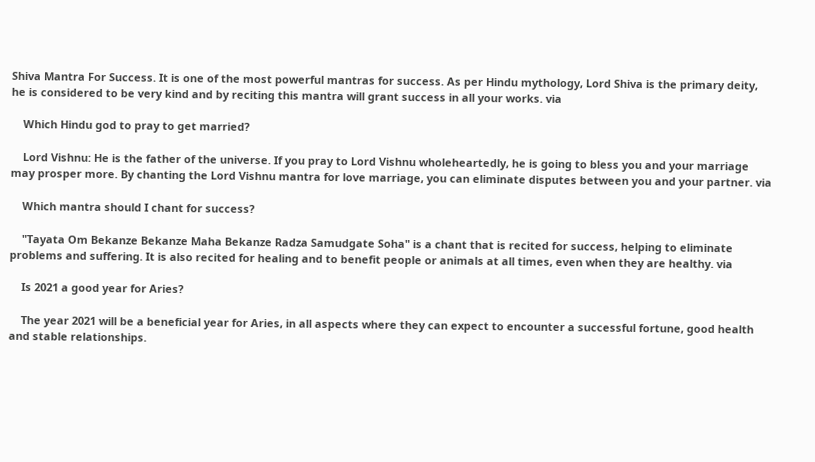Shiva Mantra For Success. It is one of the most powerful mantras for success. As per Hindu mythology, Lord Shiva is the primary deity, he is considered to be very kind and by reciting this mantra will grant success in all your works. via

    Which Hindu god to pray to get married?

    Lord Vishnu: He is the father of the universe. If you pray to Lord Vishnu wholeheartedly, he is going to bless you and your marriage may prosper more. By chanting the Lord Vishnu mantra for love marriage, you can eliminate disputes between you and your partner. via

    Which mantra should I chant for success?

    "Tayata Om Bekanze Bekanze Maha Bekanze Radza Samudgate Soha" is a chant that is recited for success, helping to eliminate problems and suffering. It is also recited for healing and to benefit people or animals at all times, even when they are healthy. via

    Is 2021 a good year for Aries?

    The year 2021 will be a beneficial year for Aries, in all aspects where they can expect to encounter a successful fortune, good health and stable relationships.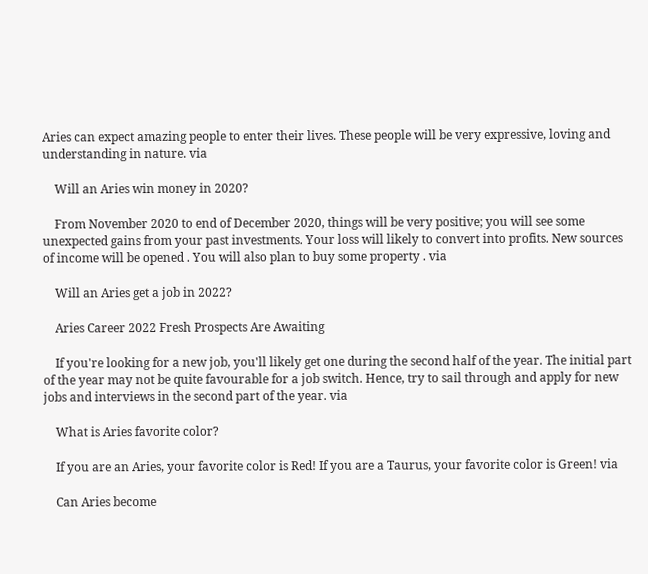Aries can expect amazing people to enter their lives. These people will be very expressive, loving and understanding in nature. via

    Will an Aries win money in 2020?

    From November 2020 to end of December 2020, things will be very positive; you will see some unexpected gains from your past investments. Your loss will likely to convert into profits. New sources of income will be opened . You will also plan to buy some property . via

    Will an Aries get a job in 2022?

    Aries Career 2022 Fresh Prospects Are Awaiting

    If you're looking for a new job, you'll likely get one during the second half of the year. The initial part of the year may not be quite favourable for a job switch. Hence, try to sail through and apply for new jobs and interviews in the second part of the year. via

    What is Aries favorite color?

    If you are an Aries, your favorite color is Red! If you are a Taurus, your favorite color is Green! via

    Can Aries become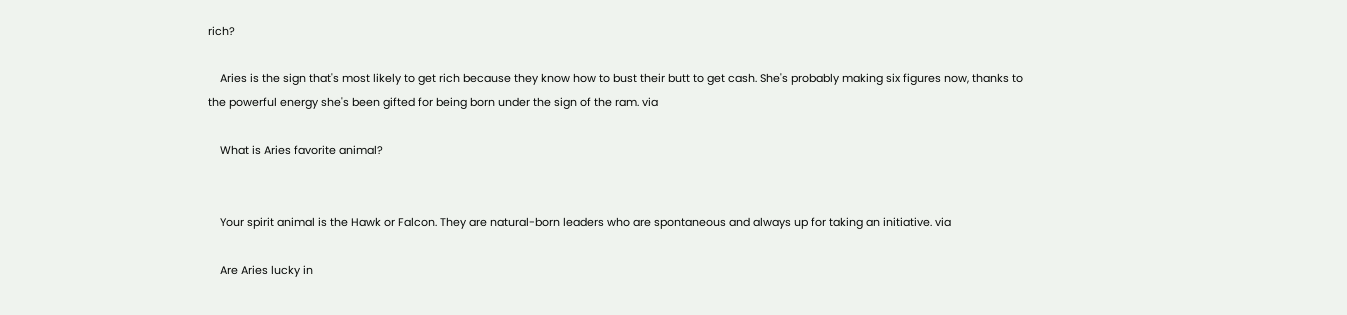rich?

    Aries is the sign that's most likely to get rich because they know how to bust their butt to get cash. She's probably making six figures now, thanks to the powerful energy she's been gifted for being born under the sign of the ram. via

    What is Aries favorite animal?


    Your spirit animal is the Hawk or Falcon. They are natural-born leaders who are spontaneous and always up for taking an initiative. via

    Are Aries lucky in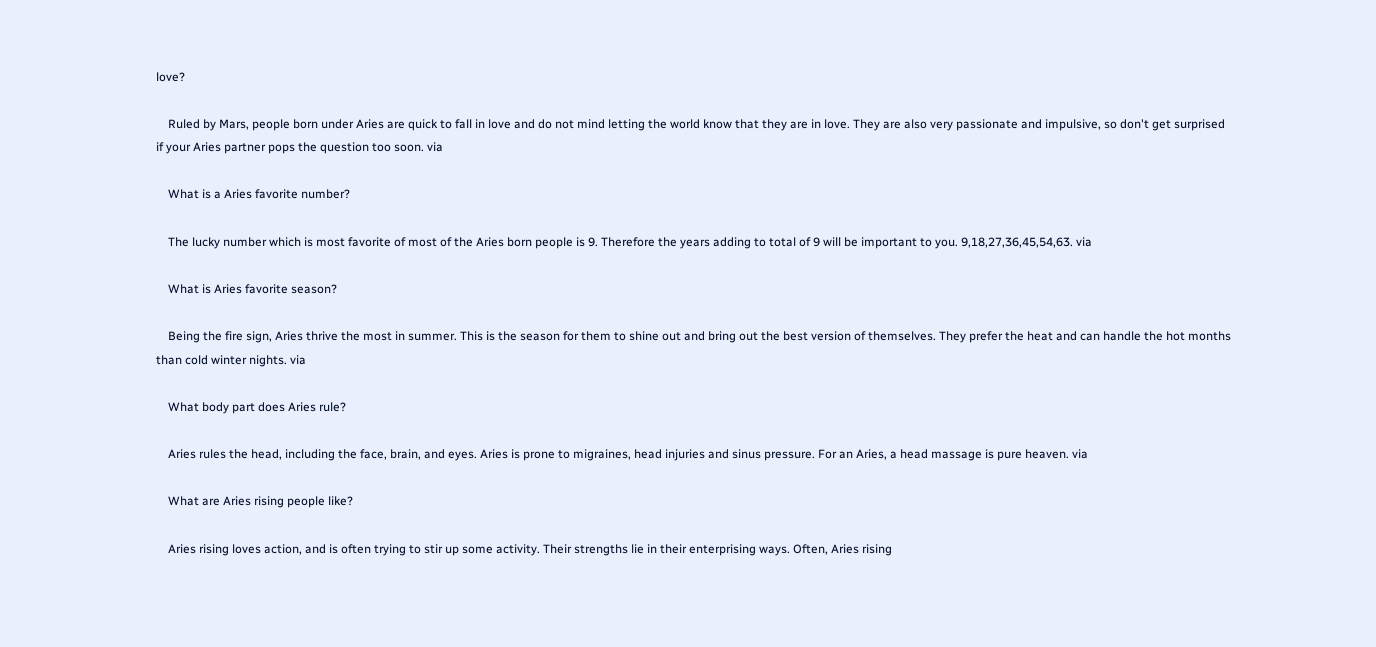love?

    Ruled by Mars, people born under Aries are quick to fall in love and do not mind letting the world know that they are in love. They are also very passionate and impulsive, so don't get surprised if your Aries partner pops the question too soon. via

    What is a Aries favorite number?

    The lucky number which is most favorite of most of the Aries born people is 9. Therefore the years adding to total of 9 will be important to you. 9,18,27,36,45,54,63. via

    What is Aries favorite season?

    Being the fire sign, Aries thrive the most in summer. This is the season for them to shine out and bring out the best version of themselves. They prefer the heat and can handle the hot months than cold winter nights. via

    What body part does Aries rule?

    Aries rules the head, including the face, brain, and eyes. Aries is prone to migraines, head injuries and sinus pressure. For an Aries, a head massage is pure heaven. via

    What are Aries rising people like?

    Aries rising loves action, and is often trying to stir up some activity. Their strengths lie in their enterprising ways. Often, Aries rising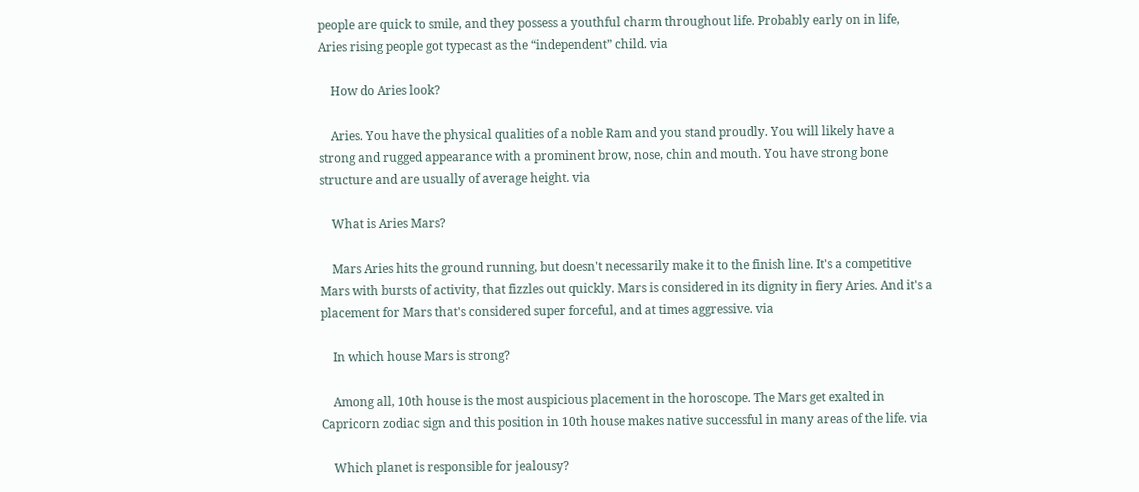people are quick to smile, and they possess a youthful charm throughout life. Probably early on in life, Aries rising people got typecast as the “independent” child. via

    How do Aries look?

    Aries. You have the physical qualities of a noble Ram and you stand proudly. You will likely have a strong and rugged appearance with a prominent brow, nose, chin and mouth. You have strong bone structure and are usually of average height. via

    What is Aries Mars?

    Mars Aries hits the ground running, but doesn't necessarily make it to the finish line. It's a competitive Mars with bursts of activity, that fizzles out quickly. Mars is considered in its dignity in fiery Aries. And it's a placement for Mars that's considered super forceful, and at times aggressive. via

    In which house Mars is strong?

    Among all, 10th house is the most auspicious placement in the horoscope. The Mars get exalted in Capricorn zodiac sign and this position in 10th house makes native successful in many areas of the life. via

    Which planet is responsible for jealousy?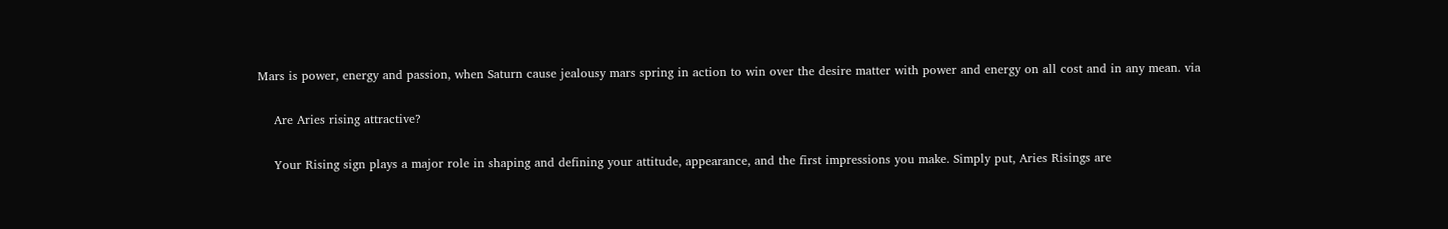Mars is power, energy and passion, when Saturn cause jealousy mars spring in action to win over the desire matter with power and energy on all cost and in any mean. via

    Are Aries rising attractive?

    Your Rising sign plays a major role in shaping and defining your attitude, appearance, and the first impressions you make. Simply put, Aries Risings are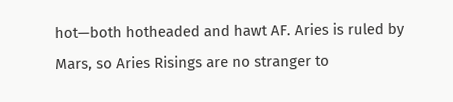hot—both hotheaded and hawt AF. Aries is ruled by Mars, so Aries Risings are no stranger to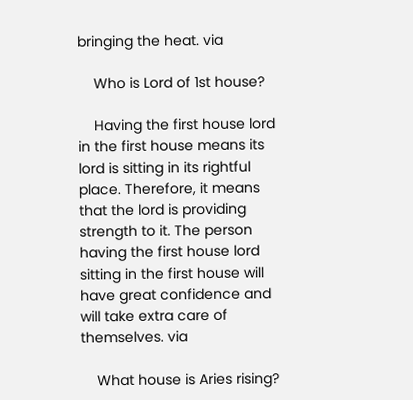bringing the heat. via

    Who is Lord of 1st house?

    Having the first house lord in the first house means its lord is sitting in its rightful place. Therefore, it means that the lord is providing strength to it. The person having the first house lord sitting in the first house will have great confidence and will take extra care of themselves. via

    What house is Aries rising?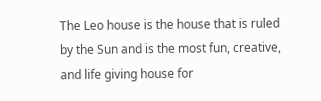The Leo house is the house that is ruled by the Sun and is the most fun, creative, and life giving house for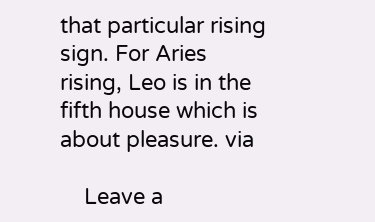that particular rising sign. For Aries rising, Leo is in the fifth house which is about pleasure. via

    Leave a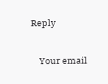Reply

    Your email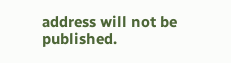address will not be published.